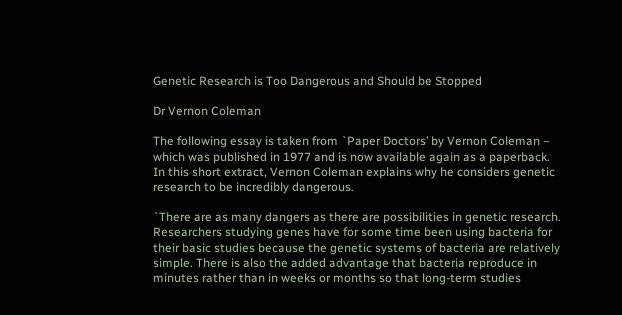Genetic Research is Too Dangerous and Should be Stopped

Dr Vernon Coleman

The following essay is taken from `Paper Doctors’ by Vernon Coleman – which was published in 1977 and is now available again as a paperback. In this short extract, Vernon Coleman explains why he considers genetic research to be incredibly dangerous.

`There are as many dangers as there are possibilities in genetic research. Researchers studying genes have for some time been using bacteria for their basic studies because the genetic systems of bacteria are relatively simple. There is also the added advantage that bacteria reproduce in minutes rather than in weeks or months so that long-term studies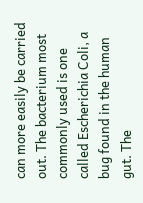can more easily be carried out. The bacterium most commonly used is one called Escherichia Coli, a bug found in the human gut. The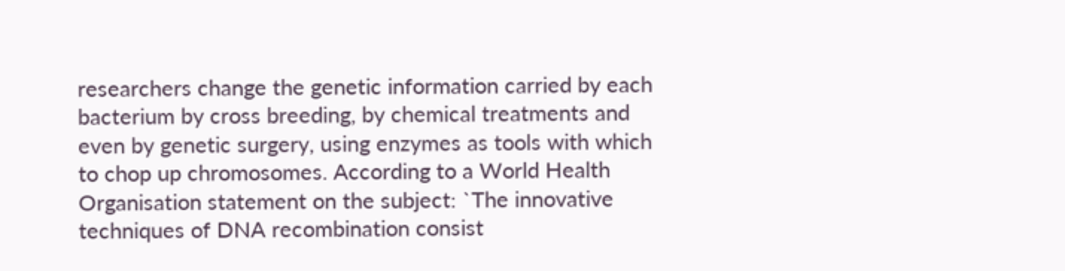researchers change the genetic information carried by each bacterium by cross breeding, by chemical treatments and even by genetic surgery, using enzymes as tools with which to chop up chromosomes. According to a World Health Organisation statement on the subject: `The innovative techniques of DNA recombination consist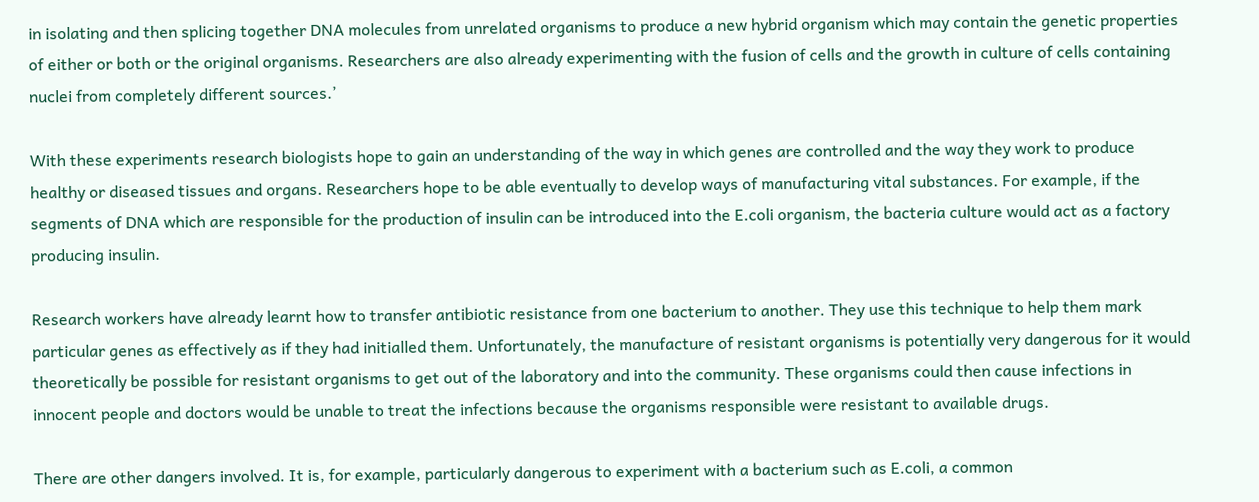in isolating and then splicing together DNA molecules from unrelated organisms to produce a new hybrid organism which may contain the genetic properties of either or both or the original organisms. Researchers are also already experimenting with the fusion of cells and the growth in culture of cells containing nuclei from completely different sources.’

With these experiments research biologists hope to gain an understanding of the way in which genes are controlled and the way they work to produce healthy or diseased tissues and organs. Researchers hope to be able eventually to develop ways of manufacturing vital substances. For example, if the segments of DNA which are responsible for the production of insulin can be introduced into the E.coli organism, the bacteria culture would act as a factory producing insulin.

Research workers have already learnt how to transfer antibiotic resistance from one bacterium to another. They use this technique to help them mark particular genes as effectively as if they had initialled them. Unfortunately, the manufacture of resistant organisms is potentially very dangerous for it would theoretically be possible for resistant organisms to get out of the laboratory and into the community. These organisms could then cause infections in innocent people and doctors would be unable to treat the infections because the organisms responsible were resistant to available drugs.

There are other dangers involved. It is, for example, particularly dangerous to experiment with a bacterium such as E.coli, a common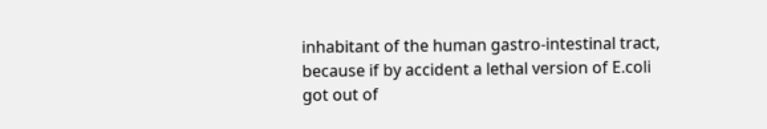inhabitant of the human gastro-intestinal tract, because if by accident a lethal version of E.coli got out of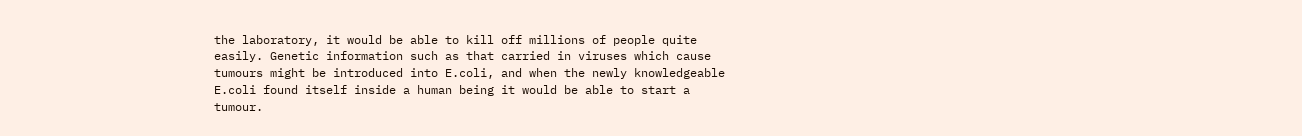the laboratory, it would be able to kill off millions of people quite easily. Genetic information such as that carried in viruses which cause tumours might be introduced into E.coli, and when the newly knowledgeable E.coli found itself inside a human being it would be able to start a tumour.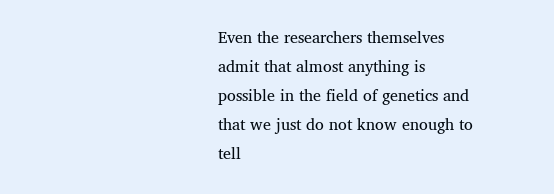Even the researchers themselves admit that almost anything is possible in the field of genetics and that we just do not know enough to tell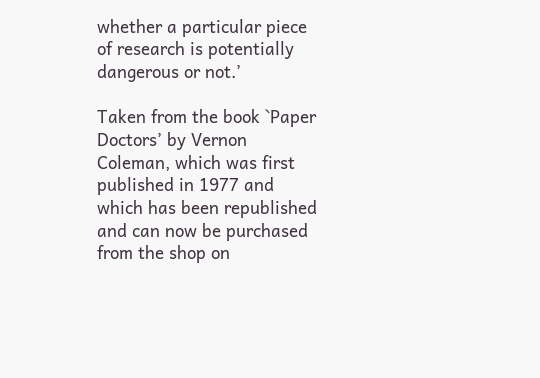whether a particular piece of research is potentially dangerous or not.’

Taken from the book `Paper Doctors’ by Vernon Coleman, which was first published in 1977 and which has been republished and can now be purchased from the shop on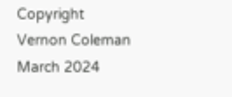Copyright Vernon Coleman March 2024